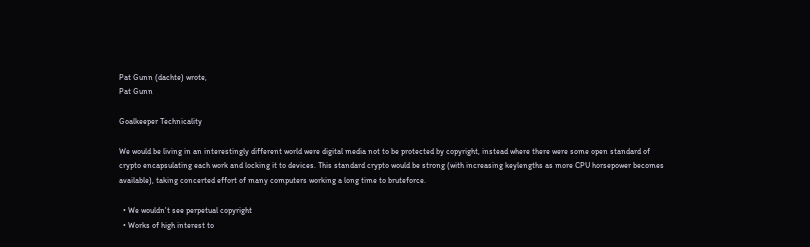Pat Gunn (dachte) wrote,
Pat Gunn

Goalkeeper Technicality

We would be living in an interestingly different world were digital media not to be protected by copyright, instead where there were some open standard of crypto encapsulating each work and locking it to devices. This standard crypto would be strong (with increasing keylengths as more CPU horsepower becomes available), taking concerted effort of many computers working a long time to bruteforce.

  • We wouldn't see perpetual copyright
  • Works of high interest to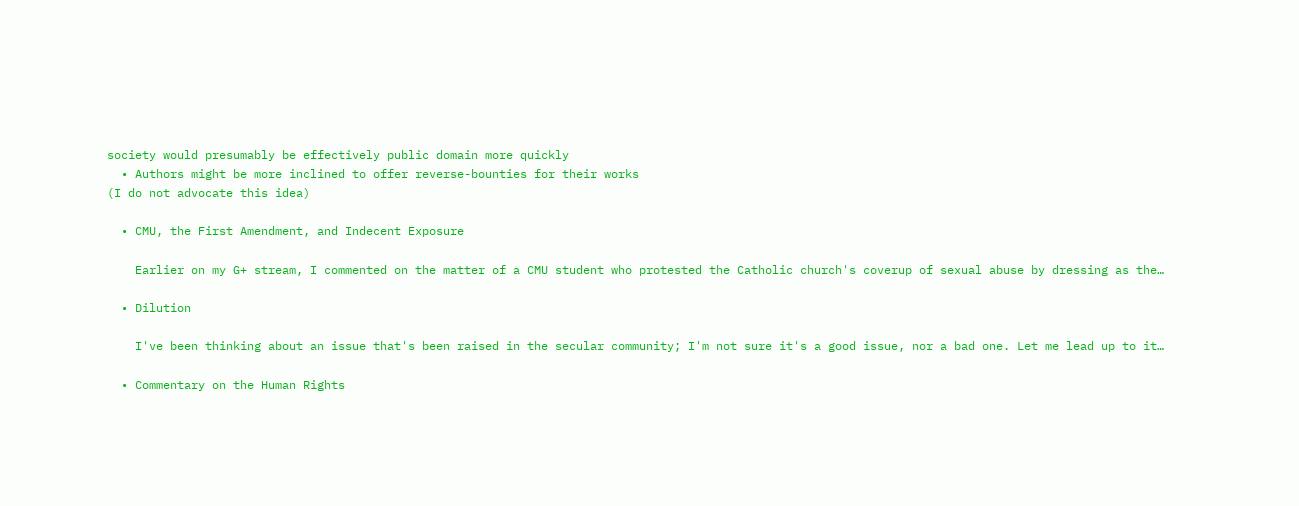society would presumably be effectively public domain more quickly
  • Authors might be more inclined to offer reverse-bounties for their works
(I do not advocate this idea)

  • CMU, the First Amendment, and Indecent Exposure

    Earlier on my G+ stream, I commented on the matter of a CMU student who protested the Catholic church's coverup of sexual abuse by dressing as the…

  • Dilution

    I've been thinking about an issue that's been raised in the secular community; I'm not sure it's a good issue, nor a bad one. Let me lead up to it…

  • Commentary on the Human Rights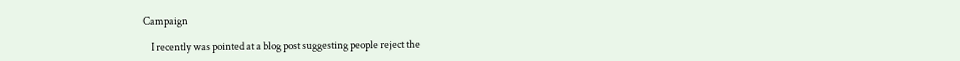Campaign

    I recently was pointed at a blog post suggesting people reject the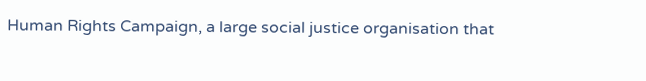Human Rights Campaign, a large social justice organisation that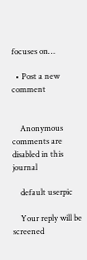focuses on…

  • Post a new comment


    Anonymous comments are disabled in this journal

    default userpic

    Your reply will be screened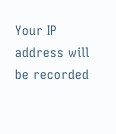Your IP address will be recorded